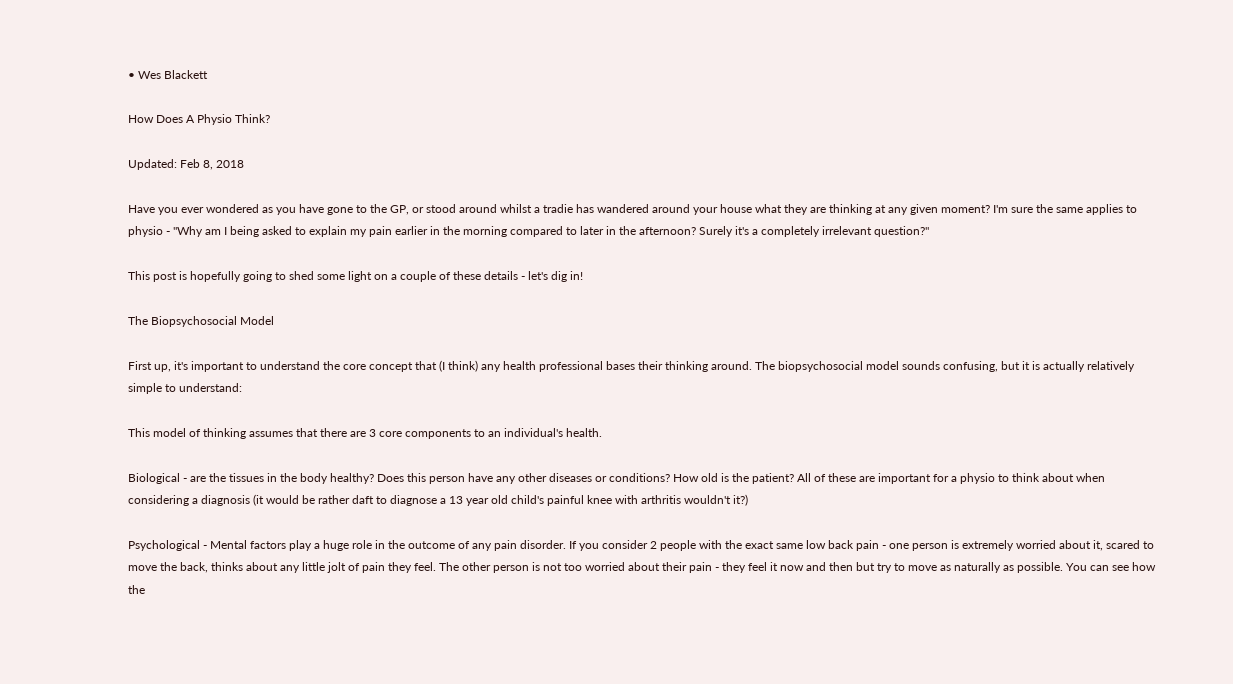• Wes Blackett

How Does A Physio Think?

Updated: Feb 8, 2018

Have you ever wondered as you have gone to the GP, or stood around whilst a tradie has wandered around your house what they are thinking at any given moment? I'm sure the same applies to physio - "Why am I being asked to explain my pain earlier in the morning compared to later in the afternoon? Surely it's a completely irrelevant question?"

This post is hopefully going to shed some light on a couple of these details - let's dig in!

The Biopsychosocial Model

First up, it's important to understand the core concept that (I think) any health professional bases their thinking around. The biopsychosocial model sounds confusing, but it is actually relatively simple to understand:

This model of thinking assumes that there are 3 core components to an individual's health.

Biological - are the tissues in the body healthy? Does this person have any other diseases or conditions? How old is the patient? All of these are important for a physio to think about when considering a diagnosis (it would be rather daft to diagnose a 13 year old child's painful knee with arthritis wouldn't it?)

Psychological - Mental factors play a huge role in the outcome of any pain disorder. If you consider 2 people with the exact same low back pain - one person is extremely worried about it, scared to move the back, thinks about any little jolt of pain they feel. The other person is not too worried about their pain - they feel it now and then but try to move as naturally as possible. You can see how the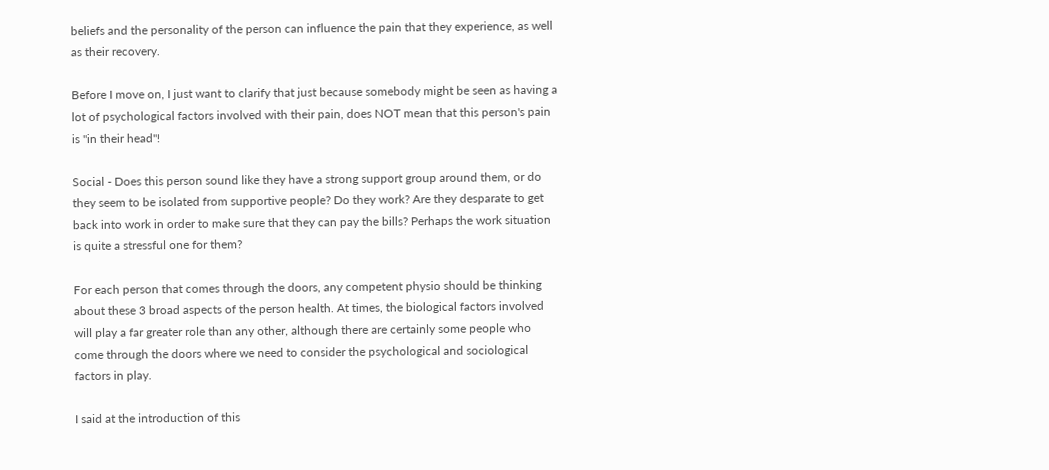beliefs and the personality of the person can influence the pain that they experience, as well as their recovery.

Before I move on, I just want to clarify that just because somebody might be seen as having a lot of psychological factors involved with their pain, does NOT mean that this person's pain is "in their head"!

Social - Does this person sound like they have a strong support group around them, or do they seem to be isolated from supportive people? Do they work? Are they desparate to get back into work in order to make sure that they can pay the bills? Perhaps the work situation is quite a stressful one for them?

For each person that comes through the doors, any competent physio should be thinking about these 3 broad aspects of the person health. At times, the biological factors involved will play a far greater role than any other, although there are certainly some people who come through the doors where we need to consider the psychological and sociological factors in play.

I said at the introduction of this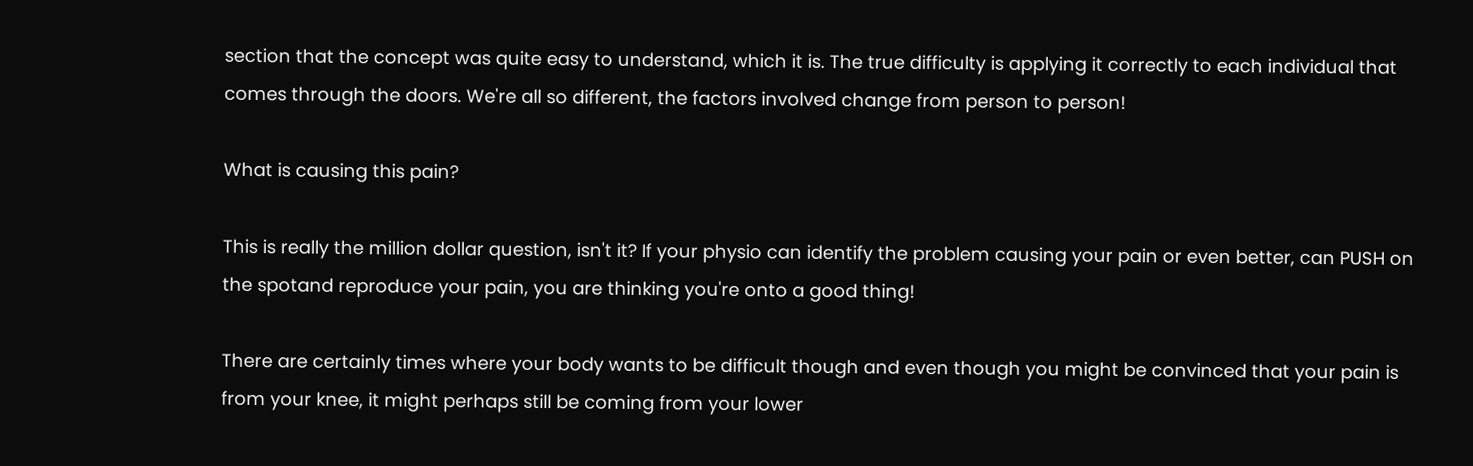section that the concept was quite easy to understand, which it is. The true difficulty is applying it correctly to each individual that comes through the doors. We're all so different, the factors involved change from person to person!

What is causing this pain?

This is really the million dollar question, isn't it? If your physio can identify the problem causing your pain or even better, can PUSH on the spotand reproduce your pain, you are thinking you're onto a good thing!

There are certainly times where your body wants to be difficult though and even though you might be convinced that your pain is from your knee, it might perhaps still be coming from your lower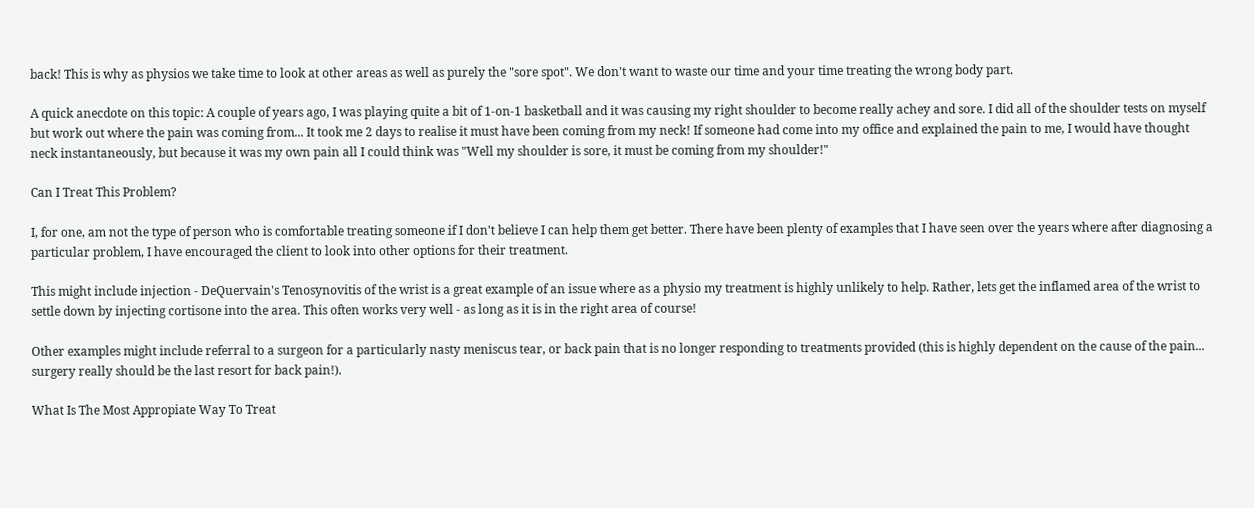back! This is why as physios we take time to look at other areas as well as purely the "sore spot". We don't want to waste our time and your time treating the wrong body part.

A quick anecdote on this topic: A couple of years ago, I was playing quite a bit of 1-on-1 basketball and it was causing my right shoulder to become really achey and sore. I did all of the shoulder tests on myself but work out where the pain was coming from... It took me 2 days to realise it must have been coming from my neck! If someone had come into my office and explained the pain to me, I would have thought neck instantaneously, but because it was my own pain all I could think was "Well my shoulder is sore, it must be coming from my shoulder!"

Can I Treat This Problem?

I, for one, am not the type of person who is comfortable treating someone if I don't believe I can help them get better. There have been plenty of examples that I have seen over the years where after diagnosing a particular problem, I have encouraged the client to look into other options for their treatment.

This might include injection - DeQuervain's Tenosynovitis of the wrist is a great example of an issue where as a physio my treatment is highly unlikely to help. Rather, lets get the inflamed area of the wrist to settle down by injecting cortisone into the area. This often works very well - as long as it is in the right area of course!

Other examples might include referral to a surgeon for a particularly nasty meniscus tear, or back pain that is no longer responding to treatments provided (this is highly dependent on the cause of the pain... surgery really should be the last resort for back pain!).

What Is The Most Appropiate Way To Treat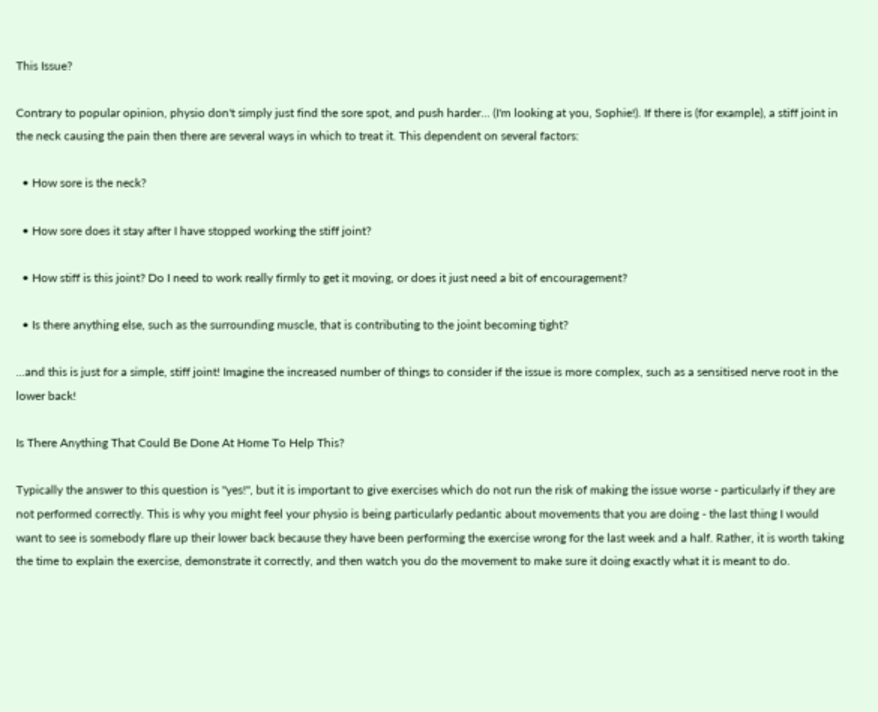This Issue?

Contrary to popular opinion, physio don't simply just find the sore spot, and push harder... (I'm looking at you, Sophie!). If there is (for example), a stiff joint in the neck causing the pain then there are several ways in which to treat it. This dependent on several factors:

  • How sore is the neck?

  • How sore does it stay after I have stopped working the stiff joint?

  • How stiff is this joint? Do I need to work really firmly to get it moving, or does it just need a bit of encouragement?

  • Is there anything else, such as the surrounding muscle, that is contributing to the joint becoming tight?

...and this is just for a simple, stiff joint! Imagine the increased number of things to consider if the issue is more complex, such as a sensitised nerve root in the lower back!

Is There Anything That Could Be Done At Home To Help This?

Typically the answer to this question is "yes!", but it is important to give exercises which do not run the risk of making the issue worse - particularly if they are not performed correctly. This is why you might feel your physio is being particularly pedantic about movements that you are doing - the last thing I would want to see is somebody flare up their lower back because they have been performing the exercise wrong for the last week and a half. Rather, it is worth taking the time to explain the exercise, demonstrate it correctly, and then watch you do the movement to make sure it doing exactly what it is meant to do.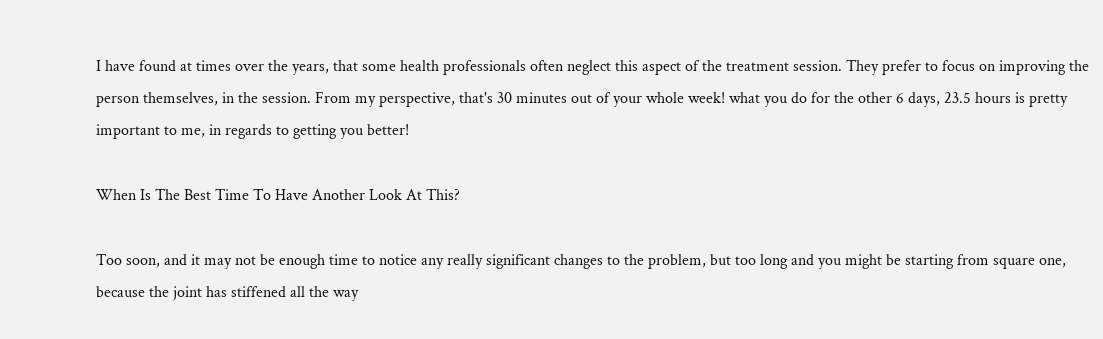I have found at times over the years, that some health professionals often neglect this aspect of the treatment session. They prefer to focus on improving the person themselves, in the session. From my perspective, that's 30 minutes out of your whole week! what you do for the other 6 days, 23.5 hours is pretty important to me, in regards to getting you better!

When Is The Best Time To Have Another Look At This?

Too soon, and it may not be enough time to notice any really significant changes to the problem, but too long and you might be starting from square one, because the joint has stiffened all the way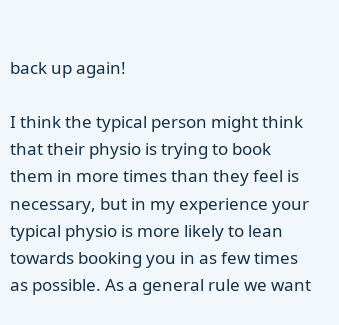back up again!

I think the typical person might think that their physio is trying to book them in more times than they feel is necessary, but in my experience your typical physio is more likely to lean towards booking you in as few times as possible. As a general rule we want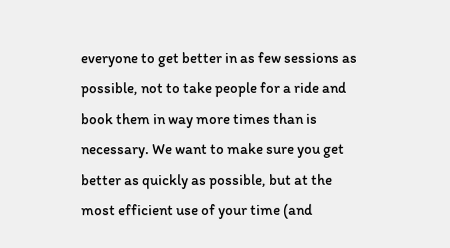everyone to get better in as few sessions as possible, not to take people for a ride and book them in way more times than is necessary. We want to make sure you get better as quickly as possible, but at the most efficient use of your time (and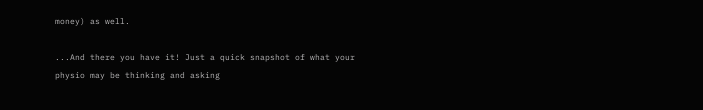money) as well.

...And there you have it! Just a quick snapshot of what your physio may be thinking and asking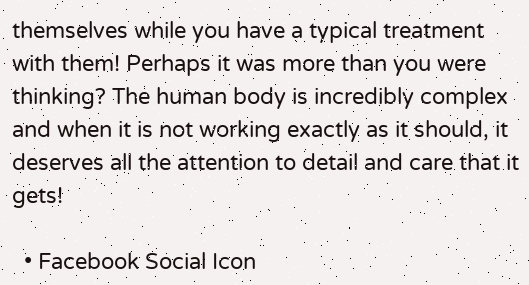themselves while you have a typical treatment with them! Perhaps it was more than you were thinking? The human body is incredibly complex and when it is not working exactly as it should, it deserves all the attention to detail and care that it gets!

  • Facebook Social Icon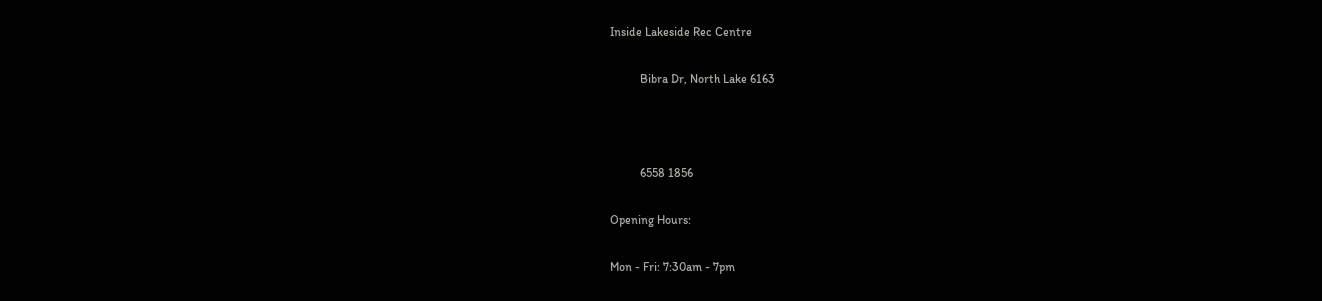Inside Lakeside Rec Centre

          Bibra Dr, North Lake 6163



          6558 1856

Opening Hours:

Mon - Fri: 7:30am - 7pm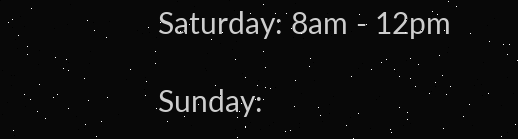Saturday: 8am - 12pm

Sunday: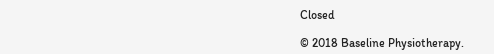Closed

© 2018 Baseline Physiotherapy.